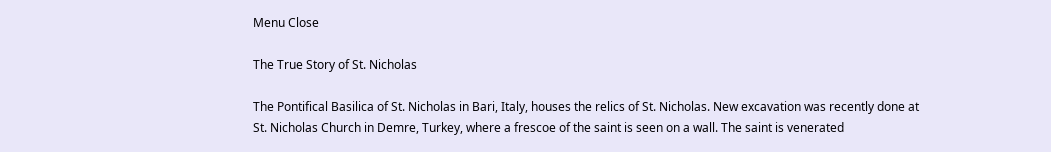Menu Close

The True Story of St. Nicholas

The Pontifical Basilica of St. Nicholas in Bari, Italy, houses the relics of St. Nicholas. New excavation was recently done at St. Nicholas Church in Demre, Turkey, where a frescoe of the saint is seen on a wall. The saint is venerated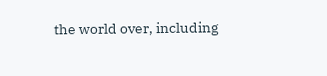the world over, including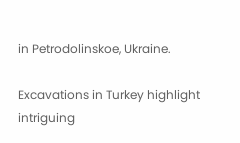in Petrodolinskoe, Ukraine.

Excavations in Turkey highlight intriguing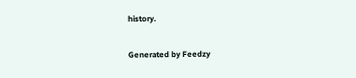history.

Generated by Feedzy